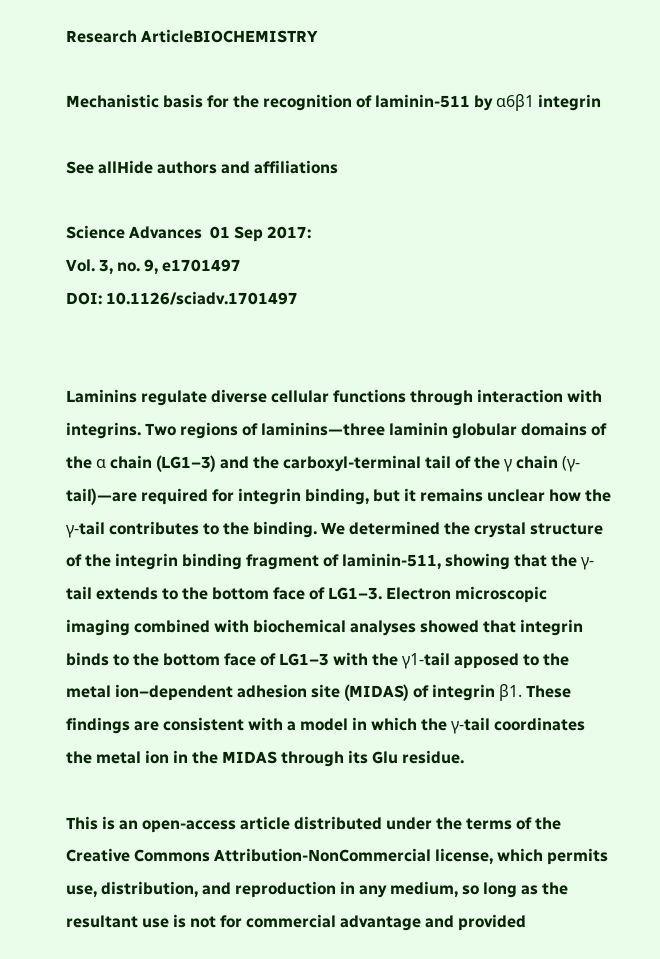Research ArticleBIOCHEMISTRY

Mechanistic basis for the recognition of laminin-511 by α6β1 integrin

See allHide authors and affiliations

Science Advances  01 Sep 2017:
Vol. 3, no. 9, e1701497
DOI: 10.1126/sciadv.1701497


Laminins regulate diverse cellular functions through interaction with integrins. Two regions of laminins—three laminin globular domains of the α chain (LG1–3) and the carboxyl-terminal tail of the γ chain (γ-tail)—are required for integrin binding, but it remains unclear how the γ-tail contributes to the binding. We determined the crystal structure of the integrin binding fragment of laminin-511, showing that the γ-tail extends to the bottom face of LG1–3. Electron microscopic imaging combined with biochemical analyses showed that integrin binds to the bottom face of LG1–3 with the γ1-tail apposed to the metal ion–dependent adhesion site (MIDAS) of integrin β1. These findings are consistent with a model in which the γ-tail coordinates the metal ion in the MIDAS through its Glu residue.

This is an open-access article distributed under the terms of the Creative Commons Attribution-NonCommercial license, which permits use, distribution, and reproduction in any medium, so long as the resultant use is not for commercial advantage and provided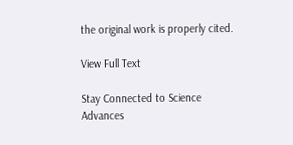the original work is properly cited.

View Full Text

Stay Connected to Science Advances